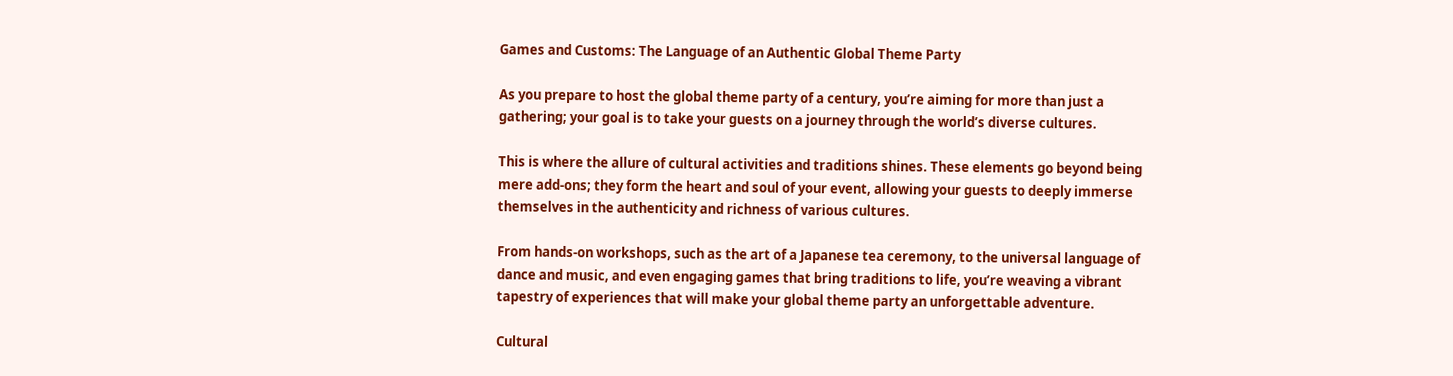Games and Customs: The Language of an Authentic Global Theme Party

As you prepare to host the global theme party of a century, you’re aiming for more than just a gathering; your goal is to take your guests on a journey through the world’s diverse cultures.

This is where the allure of cultural activities and traditions shines. These elements go beyond being mere add-ons; they form the heart and soul of your event, allowing your guests to deeply immerse themselves in the authenticity and richness of various cultures.

From hands-on workshops, such as the art of a Japanese tea ceremony, to the universal language of dance and music, and even engaging games that bring traditions to life, you’re weaving a vibrant tapestry of experiences that will make your global theme party an unforgettable adventure.

Cultural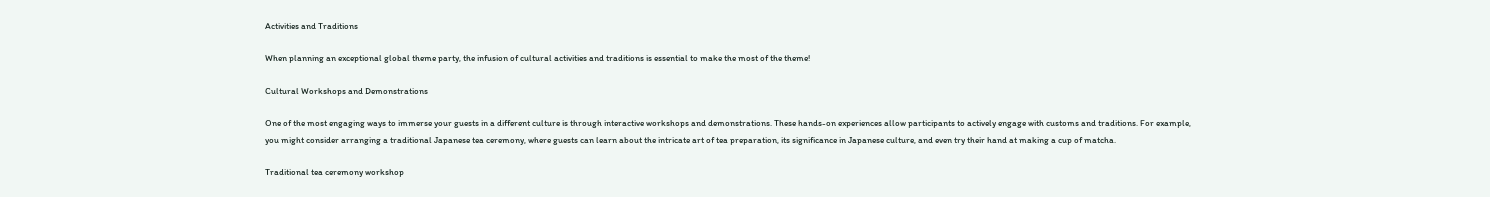Activities and Traditions

When planning an exceptional global theme party, the infusion of cultural activities and traditions is essential to make the most of the theme!

Cultural Workshops and Demonstrations

One of the most engaging ways to immerse your guests in a different culture is through interactive workshops and demonstrations. These hands-on experiences allow participants to actively engage with customs and traditions. For example, you might consider arranging a traditional Japanese tea ceremony, where guests can learn about the intricate art of tea preparation, its significance in Japanese culture, and even try their hand at making a cup of matcha.

Traditional tea ceremony workshop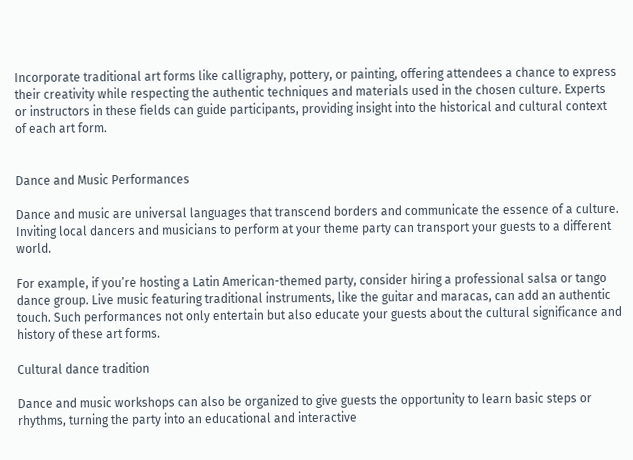Incorporate traditional art forms like calligraphy, pottery, or painting, offering attendees a chance to express their creativity while respecting the authentic techniques and materials used in the chosen culture. Experts or instructors in these fields can guide participants, providing insight into the historical and cultural context of each art form.


Dance and Music Performances

Dance and music are universal languages that transcend borders and communicate the essence of a culture. Inviting local dancers and musicians to perform at your theme party can transport your guests to a different world.

For example, if you’re hosting a Latin American-themed party, consider hiring a professional salsa or tango dance group. Live music featuring traditional instruments, like the guitar and maracas, can add an authentic touch. Such performances not only entertain but also educate your guests about the cultural significance and history of these art forms.

Cultural dance tradition

Dance and music workshops can also be organized to give guests the opportunity to learn basic steps or rhythms, turning the party into an educational and interactive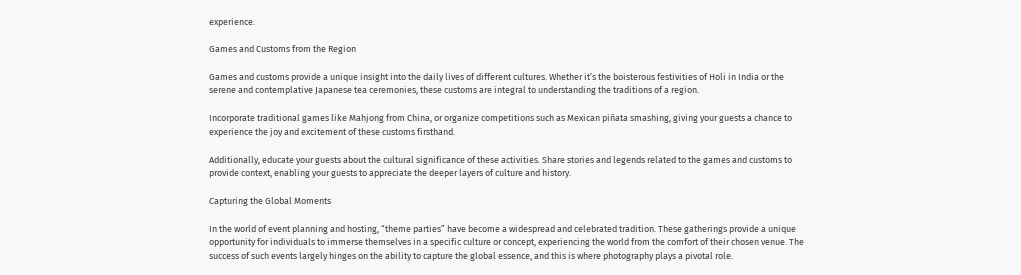experience.

Games and Customs from the Region

Games and customs provide a unique insight into the daily lives of different cultures. Whether it’s the boisterous festivities of Holi in India or the serene and contemplative Japanese tea ceremonies, these customs are integral to understanding the traditions of a region.

Incorporate traditional games like Mahjong from China, or organize competitions such as Mexican piñata smashing, giving your guests a chance to experience the joy and excitement of these customs firsthand.

Additionally, educate your guests about the cultural significance of these activities. Share stories and legends related to the games and customs to provide context, enabling your guests to appreciate the deeper layers of culture and history.

Capturing the Global Moments

In the world of event planning and hosting, “theme parties” have become a widespread and celebrated tradition. These gatherings provide a unique opportunity for individuals to immerse themselves in a specific culture or concept, experiencing the world from the comfort of their chosen venue. The success of such events largely hinges on the ability to capture the global essence, and this is where photography plays a pivotal role.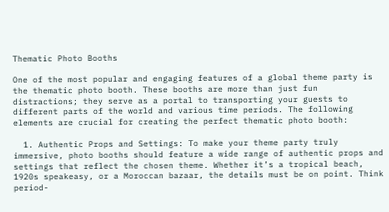Thematic Photo Booths

One of the most popular and engaging features of a global theme party is the thematic photo booth. These booths are more than just fun distractions; they serve as a portal to transporting your guests to different parts of the world and various time periods. The following elements are crucial for creating the perfect thematic photo booth:

  1. Authentic Props and Settings: To make your theme party truly immersive, photo booths should feature a wide range of authentic props and settings that reflect the chosen theme. Whether it’s a tropical beach, 1920s speakeasy, or a Moroccan bazaar, the details must be on point. Think period-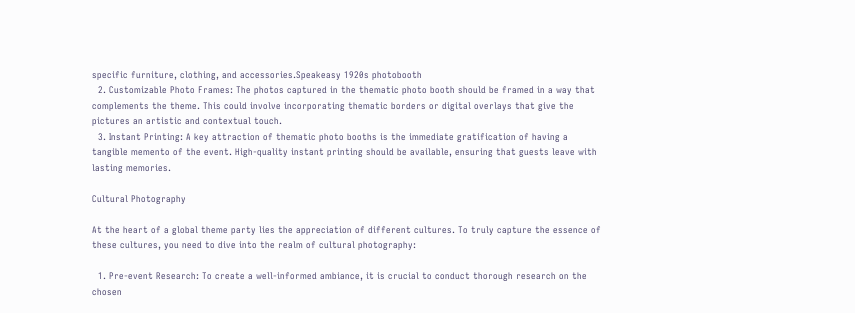specific furniture, clothing, and accessories.Speakeasy 1920s photobooth
  2. Customizable Photo Frames: The photos captured in the thematic photo booth should be framed in a way that complements the theme. This could involve incorporating thematic borders or digital overlays that give the pictures an artistic and contextual touch.
  3. Instant Printing: A key attraction of thematic photo booths is the immediate gratification of having a tangible memento of the event. High-quality instant printing should be available, ensuring that guests leave with lasting memories.

Cultural Photography

At the heart of a global theme party lies the appreciation of different cultures. To truly capture the essence of these cultures, you need to dive into the realm of cultural photography:

  1. Pre-event Research: To create a well-informed ambiance, it is crucial to conduct thorough research on the chosen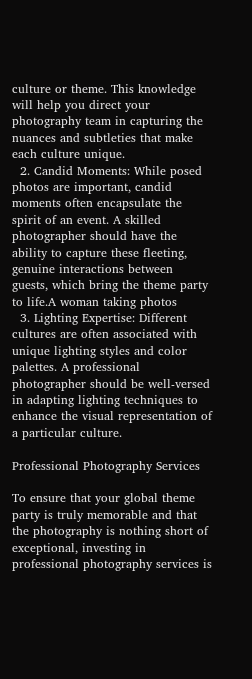culture or theme. This knowledge will help you direct your photography team in capturing the nuances and subtleties that make each culture unique.
  2. Candid Moments: While posed photos are important, candid moments often encapsulate the spirit of an event. A skilled photographer should have the ability to capture these fleeting, genuine interactions between guests, which bring the theme party to life.A woman taking photos
  3. Lighting Expertise: Different cultures are often associated with unique lighting styles and color palettes. A professional photographer should be well-versed in adapting lighting techniques to enhance the visual representation of a particular culture.

Professional Photography Services

To ensure that your global theme party is truly memorable and that the photography is nothing short of exceptional, investing in professional photography services is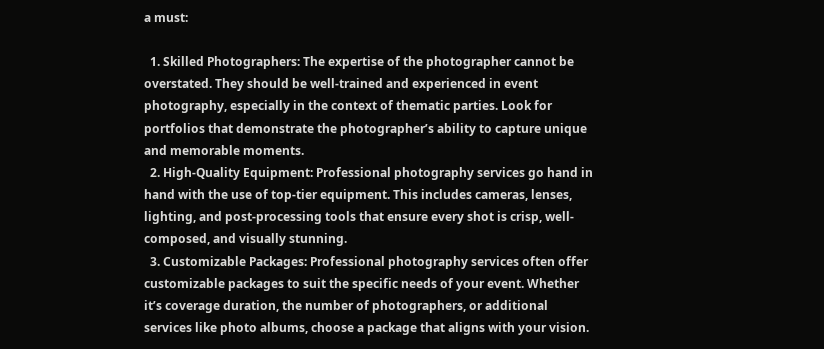a must:

  1. Skilled Photographers: The expertise of the photographer cannot be overstated. They should be well-trained and experienced in event photography, especially in the context of thematic parties. Look for portfolios that demonstrate the photographer’s ability to capture unique and memorable moments.
  2. High-Quality Equipment: Professional photography services go hand in hand with the use of top-tier equipment. This includes cameras, lenses, lighting, and post-processing tools that ensure every shot is crisp, well-composed, and visually stunning.
  3. Customizable Packages: Professional photography services often offer customizable packages to suit the specific needs of your event. Whether it’s coverage duration, the number of photographers, or additional services like photo albums, choose a package that aligns with your vision.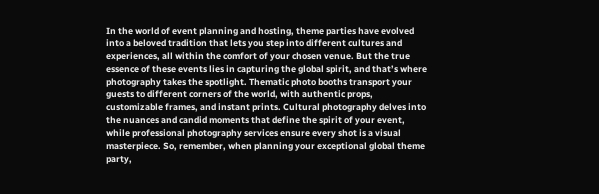In the world of event planning and hosting, theme parties have evolved into a beloved tradition that lets you step into different cultures and experiences, all within the comfort of your chosen venue. But the true essence of these events lies in capturing the global spirit, and that’s where photography takes the spotlight. Thematic photo booths transport your guests to different corners of the world, with authentic props, customizable frames, and instant prints. Cultural photography delves into the nuances and candid moments that define the spirit of your event, while professional photography services ensure every shot is a visual masterpiece. So, remember, when planning your exceptional global theme party,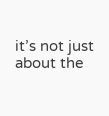it’s not just about the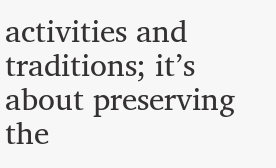activities and traditions; it’s about preserving the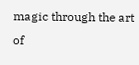magic through the art of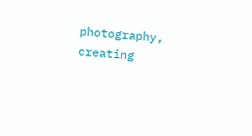photography, creating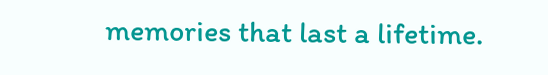memories that last a lifetime.